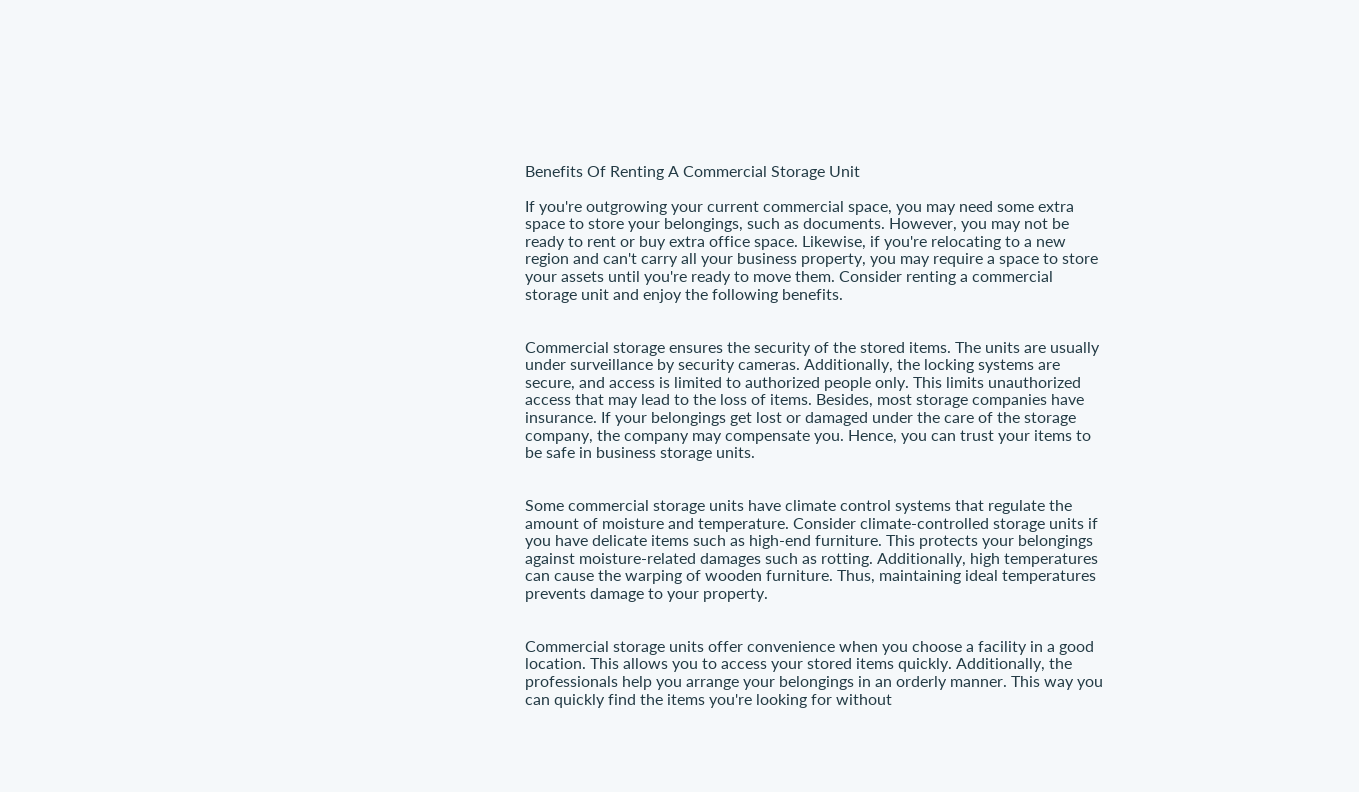Benefits Of Renting A Commercial Storage Unit

If you're outgrowing your current commercial space, you may need some extra space to store your belongings, such as documents. However, you may not be ready to rent or buy extra office space. Likewise, if you're relocating to a new region and can't carry all your business property, you may require a space to store your assets until you're ready to move them. Consider renting a commercial storage unit and enjoy the following benefits.


Commercial storage ensures the security of the stored items. The units are usually under surveillance by security cameras. Additionally, the locking systems are secure, and access is limited to authorized people only. This limits unauthorized access that may lead to the loss of items. Besides, most storage companies have insurance. If your belongings get lost or damaged under the care of the storage company, the company may compensate you. Hence, you can trust your items to be safe in business storage units.


Some commercial storage units have climate control systems that regulate the amount of moisture and temperature. Consider climate-controlled storage units if you have delicate items such as high-end furniture. This protects your belongings against moisture-related damages such as rotting. Additionally, high temperatures can cause the warping of wooden furniture. Thus, maintaining ideal temperatures prevents damage to your property.


Commercial storage units offer convenience when you choose a facility in a good location. This allows you to access your stored items quickly. Additionally, the professionals help you arrange your belongings in an orderly manner. This way you can quickly find the items you're looking for without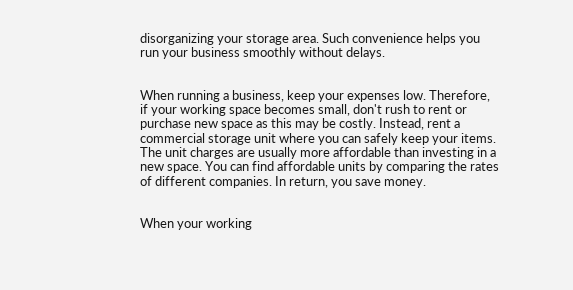disorganizing your storage area. Such convenience helps you run your business smoothly without delays.


When running a business, keep your expenses low. Therefore, if your working space becomes small, don't rush to rent or purchase new space as this may be costly. Instead, rent a commercial storage unit where you can safely keep your items. The unit charges are usually more affordable than investing in a new space. You can find affordable units by comparing the rates of different companies. In return, you save money.


When your working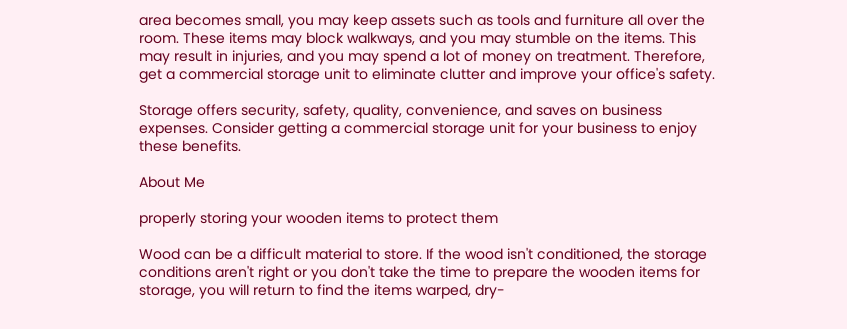area becomes small, you may keep assets such as tools and furniture all over the room. These items may block walkways, and you may stumble on the items. This may result in injuries, and you may spend a lot of money on treatment. Therefore, get a commercial storage unit to eliminate clutter and improve your office's safety.

Storage offers security, safety, quality, convenience, and saves on business expenses. Consider getting a commercial storage unit for your business to enjoy these benefits.

About Me

properly storing your wooden items to protect them

Wood can be a difficult material to store. If the wood isn't conditioned, the storage conditions aren't right or you don't take the time to prepare the wooden items for storage, you will return to find the items warped, dry-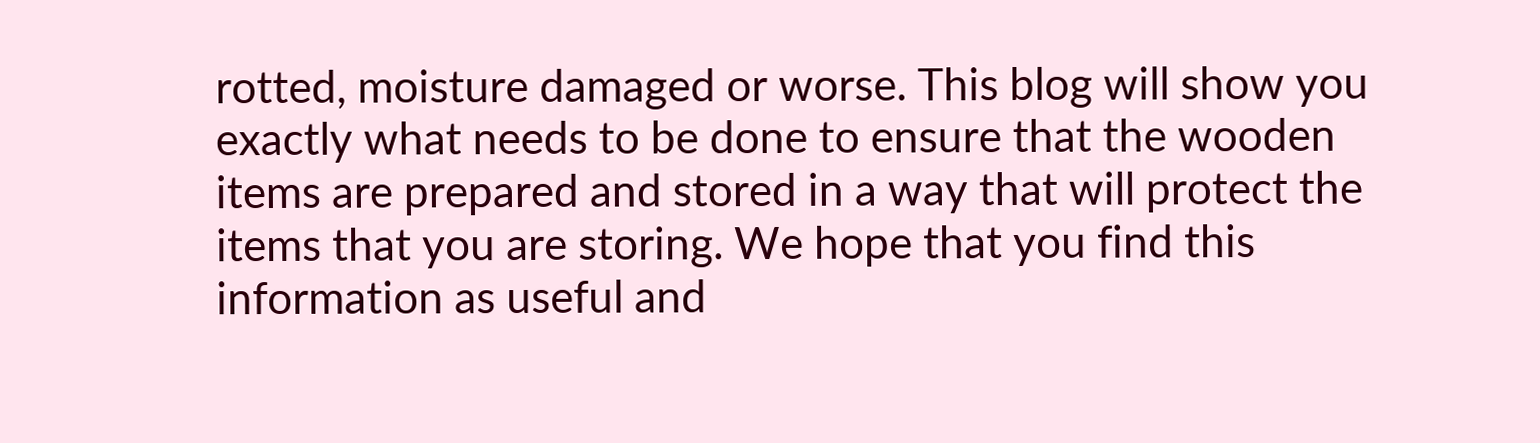rotted, moisture damaged or worse. This blog will show you exactly what needs to be done to ensure that the wooden items are prepared and stored in a way that will protect the items that you are storing. We hope that you find this information as useful and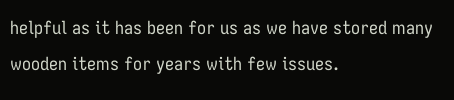helpful as it has been for us as we have stored many wooden items for years with few issues.